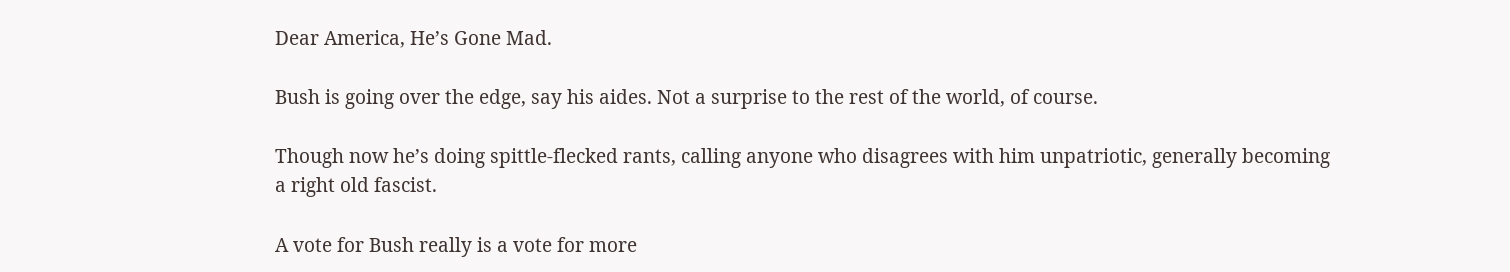Dear America, He’s Gone Mad.

Bush is going over the edge, say his aides. Not a surprise to the rest of the world, of course.

Though now he’s doing spittle-flecked rants, calling anyone who disagrees with him unpatriotic, generally becoming a right old fascist.

A vote for Bush really is a vote for more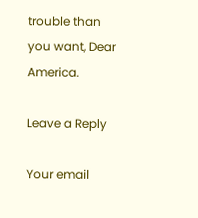trouble than you want, Dear America.

Leave a Reply

Your email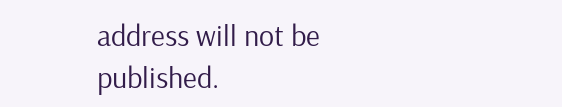address will not be published.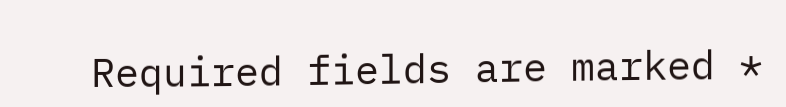Required fields are marked *